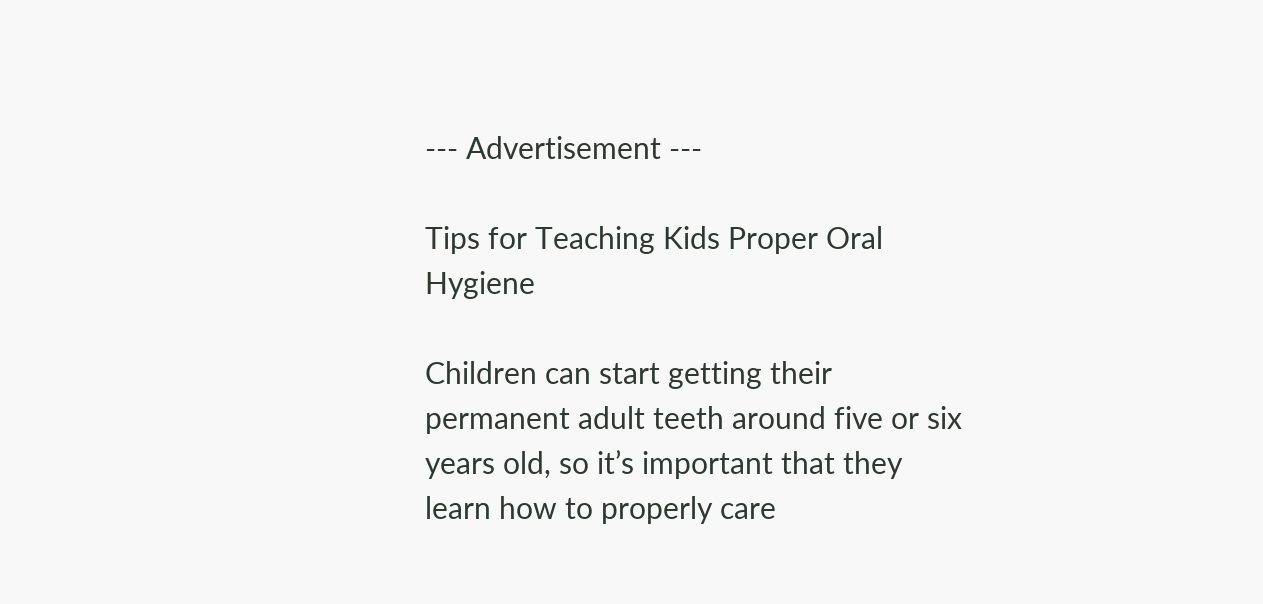--- Advertisement ---

Tips for Teaching Kids Proper Oral Hygiene

Children can start getting their permanent adult teeth around five or six years old, so it’s important that they learn how to properly care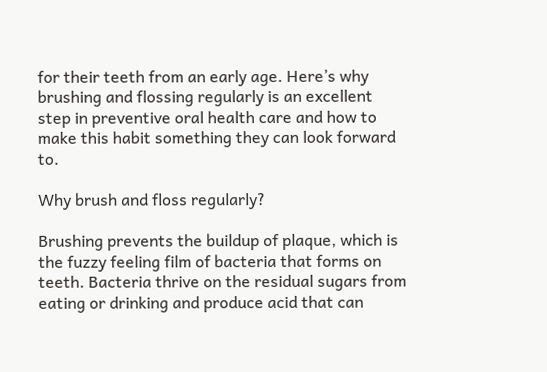for their teeth from an early age. Here’s why brushing and flossing regularly is an excellent step in preventive oral health care and how to make this habit something they can look forward to.

Why brush and floss regularly?

Brushing prevents the buildup of plaque, which is the fuzzy feeling film of bacteria that forms on teeth. Bacteria thrive on the residual sugars from eating or drinking and produce acid that can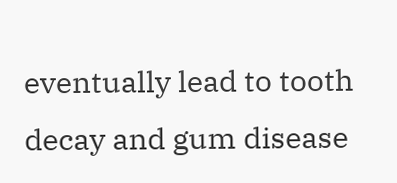eventually lead to tooth decay and gum disease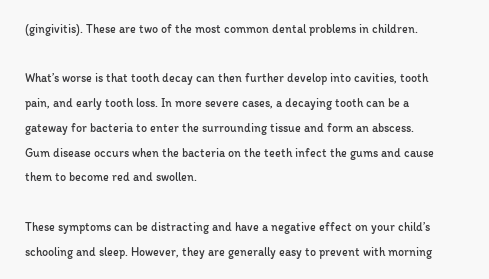(gingivitis). These are two of the most common dental problems in children.

What’s worse is that tooth decay can then further develop into cavities, tooth pain, and early tooth loss. In more severe cases, a decaying tooth can be a gateway for bacteria to enter the surrounding tissue and form an abscess. Gum disease occurs when the bacteria on the teeth infect the gums and cause them to become red and swollen.

These symptoms can be distracting and have a negative effect on your child’s schooling and sleep. However, they are generally easy to prevent with morning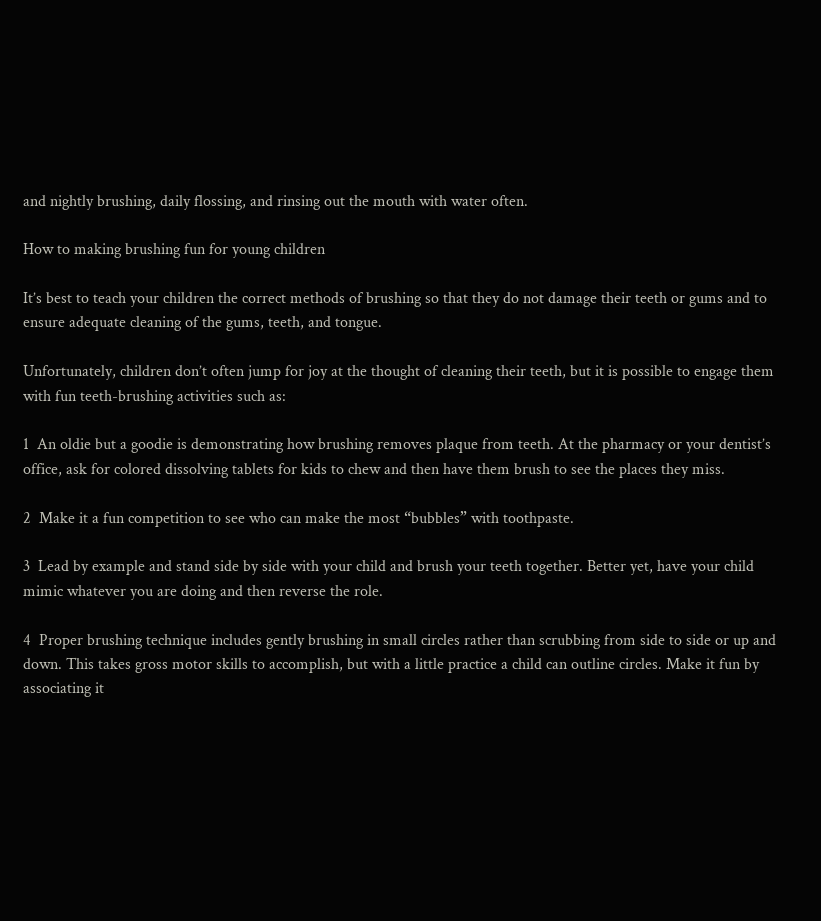and nightly brushing, daily flossing, and rinsing out the mouth with water often.

How to making brushing fun for young children

It’s best to teach your children the correct methods of brushing so that they do not damage their teeth or gums and to ensure adequate cleaning of the gums, teeth, and tongue.

Unfortunately, children don’t often jump for joy at the thought of cleaning their teeth, but it is possible to engage them with fun teeth-brushing activities such as:

1  An oldie but a goodie is demonstrating how brushing removes plaque from teeth. At the pharmacy or your dentist’s office, ask for colored dissolving tablets for kids to chew and then have them brush to see the places they miss.

2  Make it a fun competition to see who can make the most “bubbles” with toothpaste.

3  Lead by example and stand side by side with your child and brush your teeth together. Better yet, have your child mimic whatever you are doing and then reverse the role.

4  Proper brushing technique includes gently brushing in small circles rather than scrubbing from side to side or up and down. This takes gross motor skills to accomplish, but with a little practice a child can outline circles. Make it fun by associating it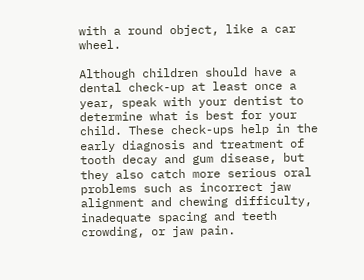with a round object, like a car wheel.

Although children should have a dental check-up at least once a year, speak with your dentist to determine what is best for your child. These check-ups help in the early diagnosis and treatment of tooth decay and gum disease, but they also catch more serious oral problems such as incorrect jaw alignment and chewing difficulty, inadequate spacing and teeth crowding, or jaw pain.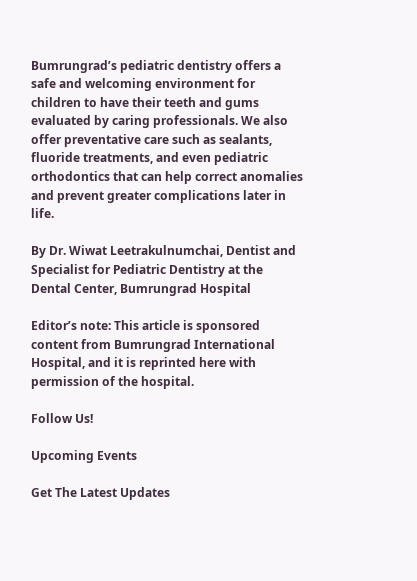Bumrungrad’s pediatric dentistry offers a safe and welcoming environment for children to have their teeth and gums evaluated by caring professionals. We also offer preventative care such as sealants, fluoride treatments, and even pediatric orthodontics that can help correct anomalies and prevent greater complications later in life.

By Dr. Wiwat Leetrakulnumchai, Dentist and Specialist for Pediatric Dentistry at the Dental Center, Bumrungrad Hospital

Editor’s note: This article is sponsored content from Bumrungrad International Hospital, and it is reprinted here with permission of the hospital.

Follow Us!

Upcoming Events

Get The Latest Updates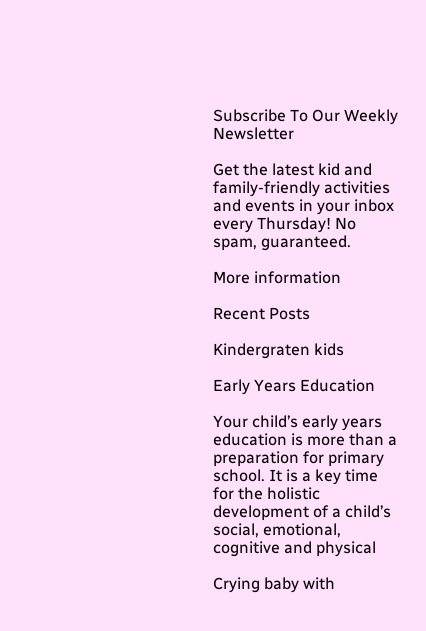Subscribe To Our Weekly Newsletter

Get the latest kid and family-friendly activities and events in your inbox every Thursday! No spam, guaranteed.

More information

Recent Posts

Kindergraten kids

Early Years Education

Your child’s early years education is more than a preparation for primary school. It is a key time for the holistic development of a child’s social, emotional, cognitive and physical

Crying baby with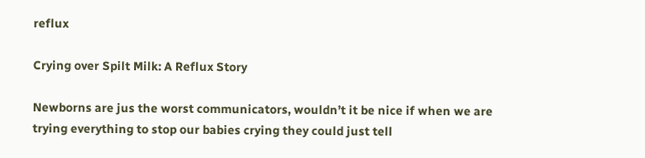reflux

Crying over Spilt Milk: A Reflux Story

Newborns are jus the worst communicators, wouldn’t it be nice if when we are trying everything to stop our babies crying they could just tell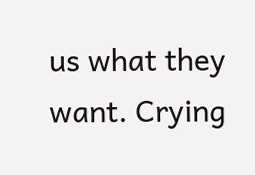us what they want. Crying